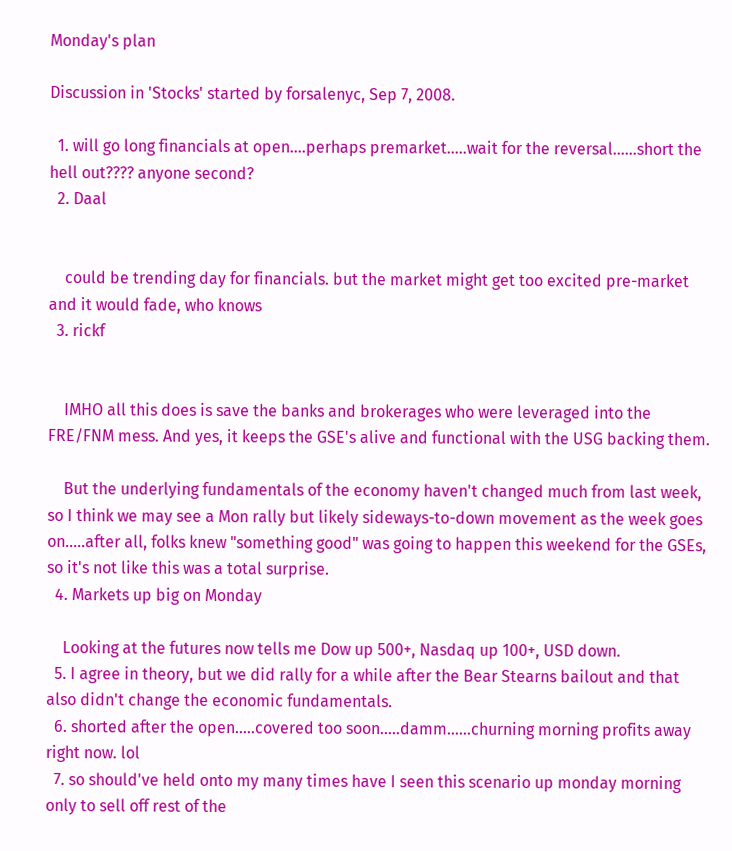Monday's plan

Discussion in 'Stocks' started by forsalenyc, Sep 7, 2008.

  1. will go long financials at open....perhaps premarket.....wait for the reversal......short the hell out???? anyone second?
  2. Daal


    could be trending day for financials. but the market might get too excited pre-market and it would fade, who knows
  3. rickf


    IMHO all this does is save the banks and brokerages who were leveraged into the FRE/FNM mess. And yes, it keeps the GSE's alive and functional with the USG backing them.

    But the underlying fundamentals of the economy haven't changed much from last week, so I think we may see a Mon rally but likely sideways-to-down movement as the week goes on.....after all, folks knew "something good" was going to happen this weekend for the GSEs, so it's not like this was a total surprise.
  4. Markets up big on Monday

    Looking at the futures now tells me Dow up 500+, Nasdaq up 100+, USD down.
  5. I agree in theory, but we did rally for a while after the Bear Stearns bailout and that also didn't change the economic fundamentals.
  6. shorted after the open.....covered too soon.....damm......churning morning profits away right now. lol
  7. so should've held onto my many times have I seen this scenario up monday morning only to sell off rest of the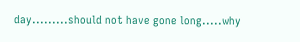day.........should not have gone long.....why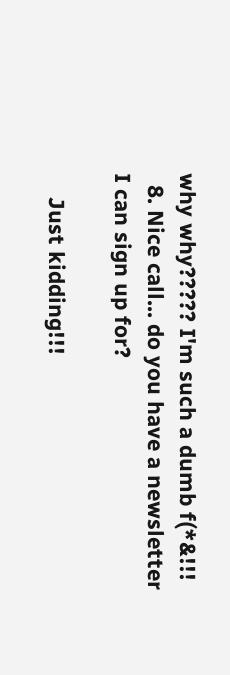why why????? I'm such a dumb f(*&!!!
  8. Nice call... do you have a newsletter I can sign up for?

    Just kidding!!!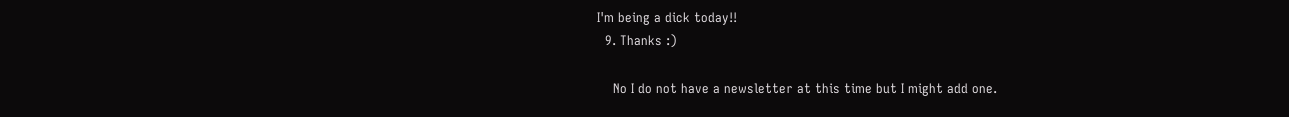I'm being a dick today!!
  9. Thanks :)

    No I do not have a newsletter at this time but I might add one.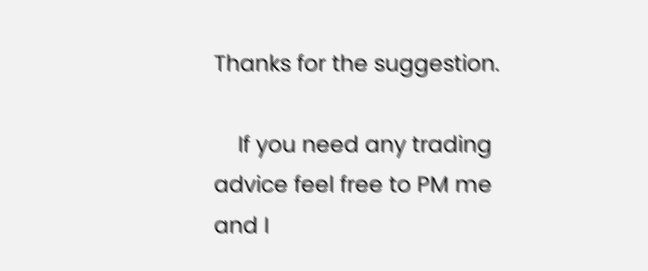Thanks for the suggestion.

    If you need any trading advice feel free to PM me and I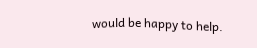would be happy to help.